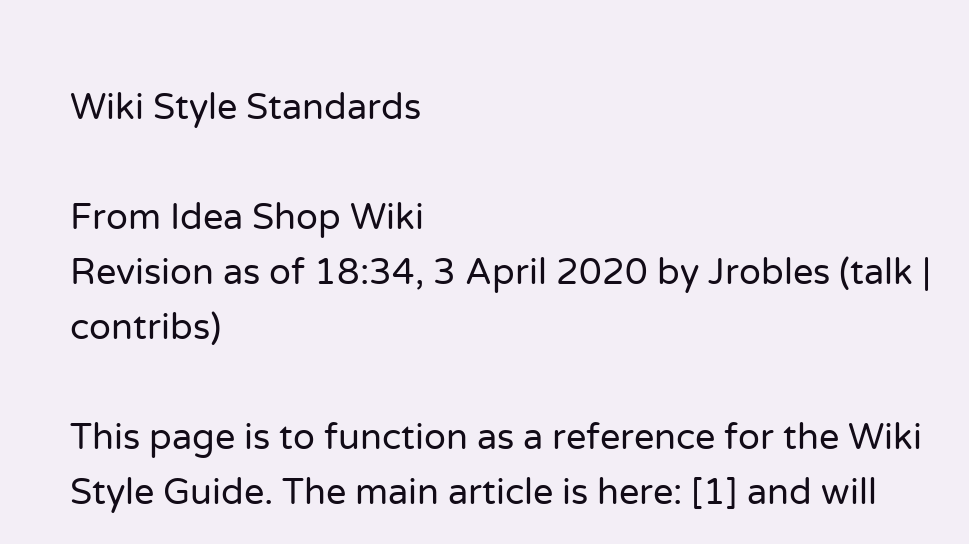Wiki Style Standards

From Idea Shop Wiki
Revision as of 18:34, 3 April 2020 by Jrobles (talk | contribs)

This page is to function as a reference for the Wiki Style Guide. The main article is here: [1] and will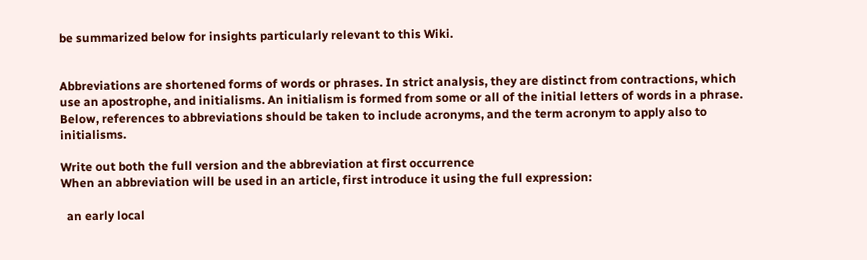be summarized below for insights particularly relevant to this Wiki.


Abbreviations are shortened forms of words or phrases. In strict analysis, they are distinct from contractions, which use an apostrophe, and initialisms. An initialism is formed from some or all of the initial letters of words in a phrase. Below, references to abbreviations should be taken to include acronyms, and the term acronym to apply also to initialisms.

Write out both the full version and the abbreviation at first occurrence
When an abbreviation will be used in an article, first introduce it using the full expression:

  an early local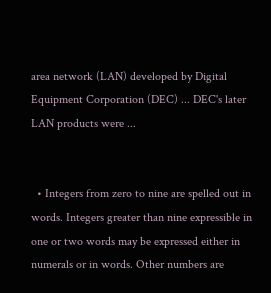area network (LAN) developed by Digital Equipment Corporation (DEC) ... DEC's later LAN products were ...


  • Integers from zero to nine are spelled out in words. Integers greater than nine expressible in one or two words may be expressed either in numerals or in words. Other numbers are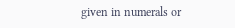given in numerals or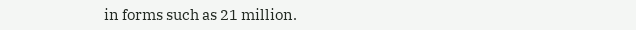in forms such as 21 million.